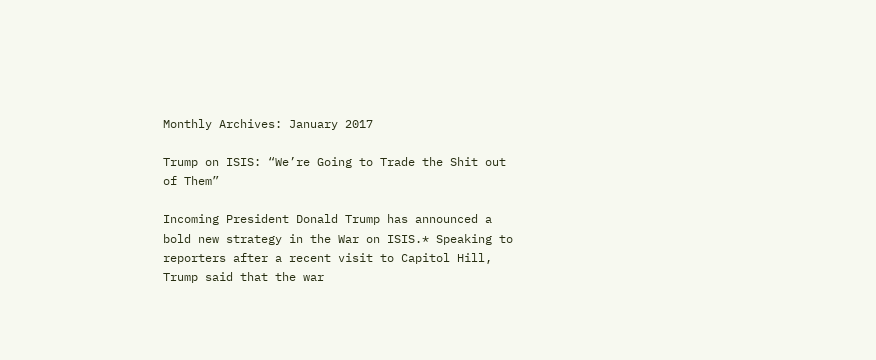Monthly Archives: January 2017

Trump on ISIS: “We’re Going to Trade the Shit out of Them”

Incoming President Donald Trump has announced a bold new strategy in the War on ISIS.* Speaking to reporters after a recent visit to Capitol Hill, Trump said that the war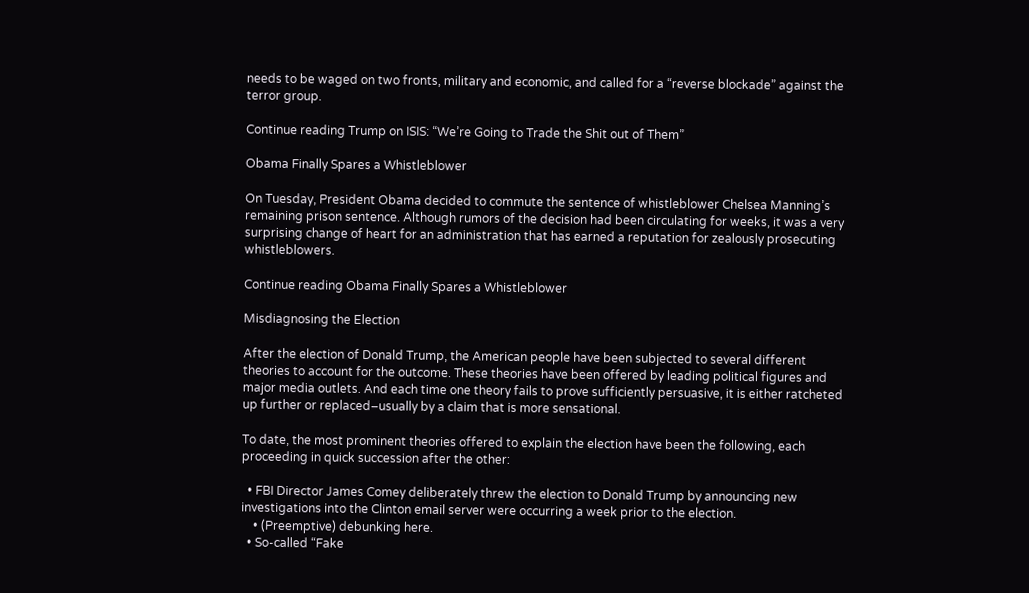needs to be waged on two fronts, military and economic, and called for a “reverse blockade” against the terror group.

Continue reading Trump on ISIS: “We’re Going to Trade the Shit out of Them”

Obama Finally Spares a Whistleblower

On Tuesday, President Obama decided to commute the sentence of whistleblower Chelsea Manning’s remaining prison sentence. Although rumors of the decision had been circulating for weeks, it was a very surprising change of heart for an administration that has earned a reputation for zealously prosecuting whistleblowers.

Continue reading Obama Finally Spares a Whistleblower

Misdiagnosing the Election

After the election of Donald Trump, the American people have been subjected to several different theories to account for the outcome. These theories have been offered by leading political figures and major media outlets. And each time one theory fails to prove sufficiently persuasive, it is either ratcheted up further or replaced–usually by a claim that is more sensational.

To date, the most prominent theories offered to explain the election have been the following, each proceeding in quick succession after the other:

  • FBI Director James Comey deliberately threw the election to Donald Trump by announcing new investigations into the Clinton email server were occurring a week prior to the election.
    • (Preemptive) debunking here.
  • So-called “Fake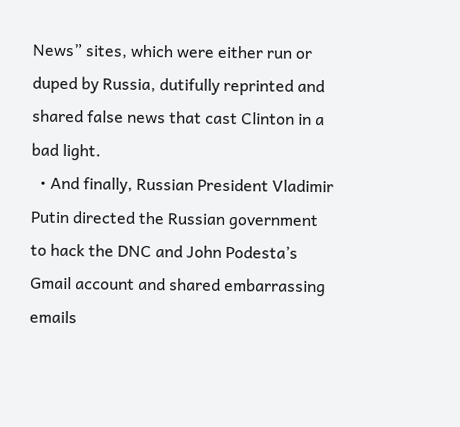News” sites, which were either run or duped by Russia, dutifully reprinted and shared false news that cast Clinton in a bad light.
  • And finally, Russian President Vladimir Putin directed the Russian government to hack the DNC and John Podesta’s Gmail account and shared embarrassing emails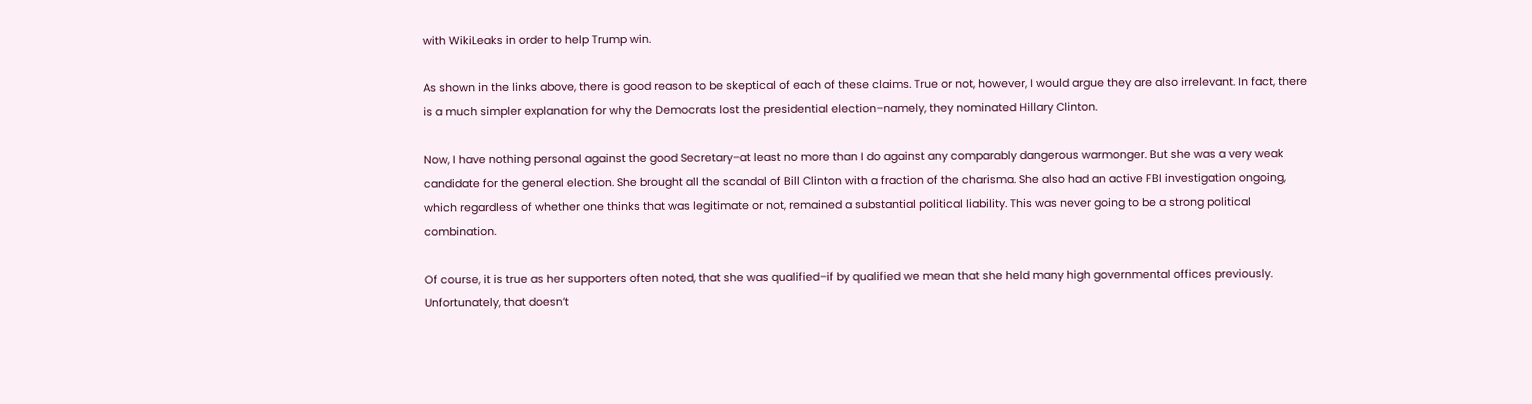with WikiLeaks in order to help Trump win.

As shown in the links above, there is good reason to be skeptical of each of these claims. True or not, however, I would argue they are also irrelevant. In fact, there is a much simpler explanation for why the Democrats lost the presidential election–namely, they nominated Hillary Clinton.

Now, I have nothing personal against the good Secretary–at least no more than I do against any comparably dangerous warmonger. But she was a very weak candidate for the general election. She brought all the scandal of Bill Clinton with a fraction of the charisma. She also had an active FBI investigation ongoing, which regardless of whether one thinks that was legitimate or not, remained a substantial political liability. This was never going to be a strong political combination.

Of course, it is true as her supporters often noted, that she was qualified–if by qualified we mean that she held many high governmental offices previously. Unfortunately, that doesn’t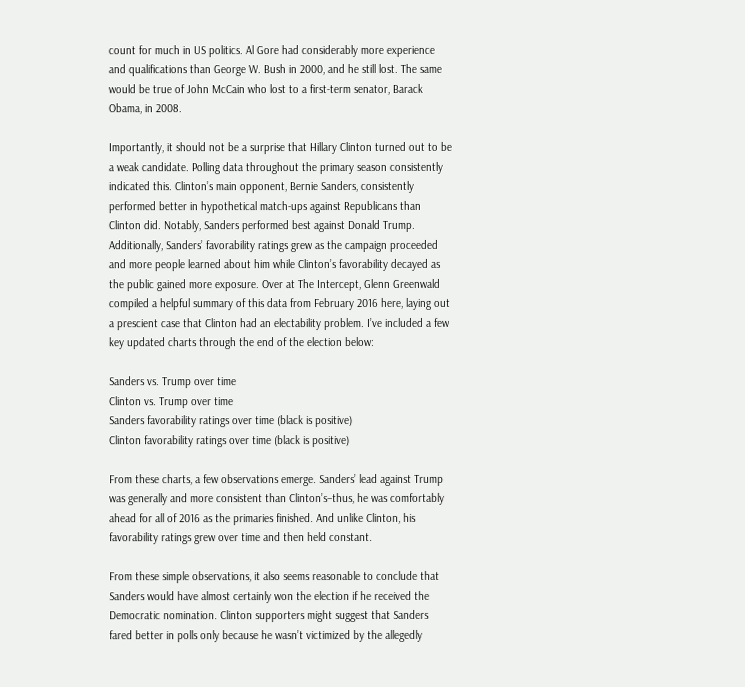count for much in US politics. Al Gore had considerably more experience and qualifications than George W. Bush in 2000, and he still lost. The same would be true of John McCain who lost to a first-term senator, Barack Obama, in 2008.

Importantly, it should not be a surprise that Hillary Clinton turned out to be a weak candidate. Polling data throughout the primary season consistently indicated this. Clinton’s main opponent, Bernie Sanders, consistently performed better in hypothetical match-ups against Republicans than Clinton did. Notably, Sanders performed best against Donald Trump. Additionally, Sanders’ favorability ratings grew as the campaign proceeded and more people learned about him while Clinton’s favorability decayed as the public gained more exposure. Over at The Intercept, Glenn Greenwald compiled a helpful summary of this data from February 2016 here, laying out a prescient case that Clinton had an electability problem. I’ve included a few key updated charts through the end of the election below:

Sanders vs. Trump over time
Clinton vs. Trump over time
Sanders favorability ratings over time (black is positive)
Clinton favorability ratings over time (black is positive)

From these charts, a few observations emerge. Sanders’ lead against Trump was generally and more consistent than Clinton’s–thus, he was comfortably ahead for all of 2016 as the primaries finished. And unlike Clinton, his favorability ratings grew over time and then held constant.

From these simple observations, it also seems reasonable to conclude that Sanders would have almost certainly won the election if he received the Democratic nomination. Clinton supporters might suggest that Sanders fared better in polls only because he wasn’t victimized by the allegedly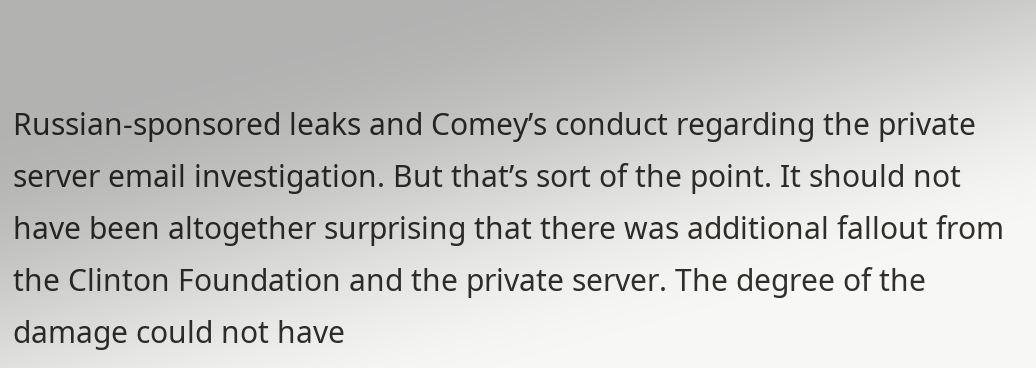Russian-sponsored leaks and Comey’s conduct regarding the private server email investigation. But that’s sort of the point. It should not have been altogether surprising that there was additional fallout from the Clinton Foundation and the private server. The degree of the damage could not have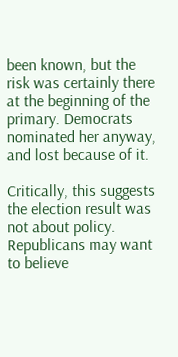been known, but the risk was certainly there at the beginning of the primary. Democrats nominated her anyway, and lost because of it.

Critically, this suggests the election result was not about policy. Republicans may want to believe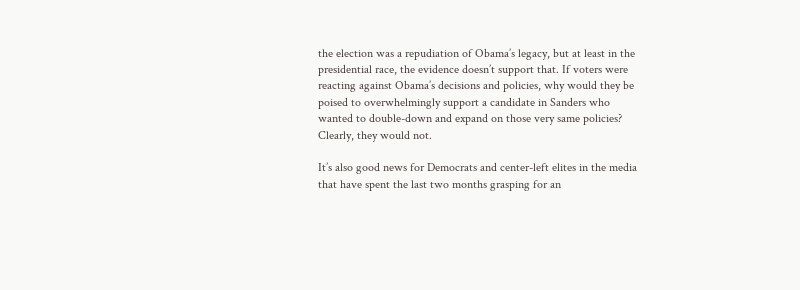the election was a repudiation of Obama’s legacy, but at least in the presidential race, the evidence doesn’t support that. If voters were reacting against Obama’s decisions and policies, why would they be poised to overwhelmingly support a candidate in Sanders who wanted to double-down and expand on those very same policies? Clearly, they would not.

It’s also good news for Democrats and center-left elites in the media that have spent the last two months grasping for an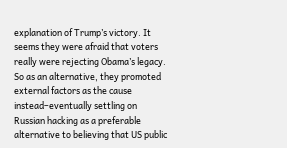explanation of Trump’s victory. It seems they were afraid that voters really were rejecting Obama’s legacy. So as an alternative, they promoted external factors as the cause instead–eventually settling on Russian hacking as a preferable alternative to believing that US public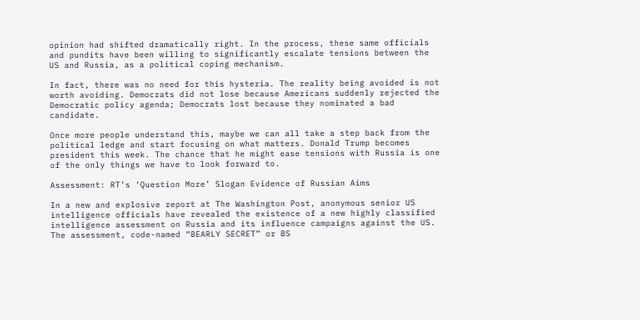opinion had shifted dramatically right. In the process, these same officials and pundits have been willing to significantly escalate tensions between the US and Russia, as a political coping mechanism.

In fact, there was no need for this hysteria. The reality being avoided is not worth avoiding. Democrats did not lose because Americans suddenly rejected the Democratic policy agenda; Democrats lost because they nominated a bad candidate.

Once more people understand this, maybe we can all take a step back from the political ledge and start focusing on what matters. Donald Trump becomes president this week. The chance that he might ease tensions with Russia is one of the only things we have to look forward to.

Assessment: RT’s ‘Question More’ Slogan Evidence of Russian Aims

In a new and explosive report at The Washington Post, anonymous senior US intelligence officials have revealed the existence of a new highly classified intelligence assessment on Russia and its influence campaigns against the US. The assessment, code-named “BEARLY SECRET” or BS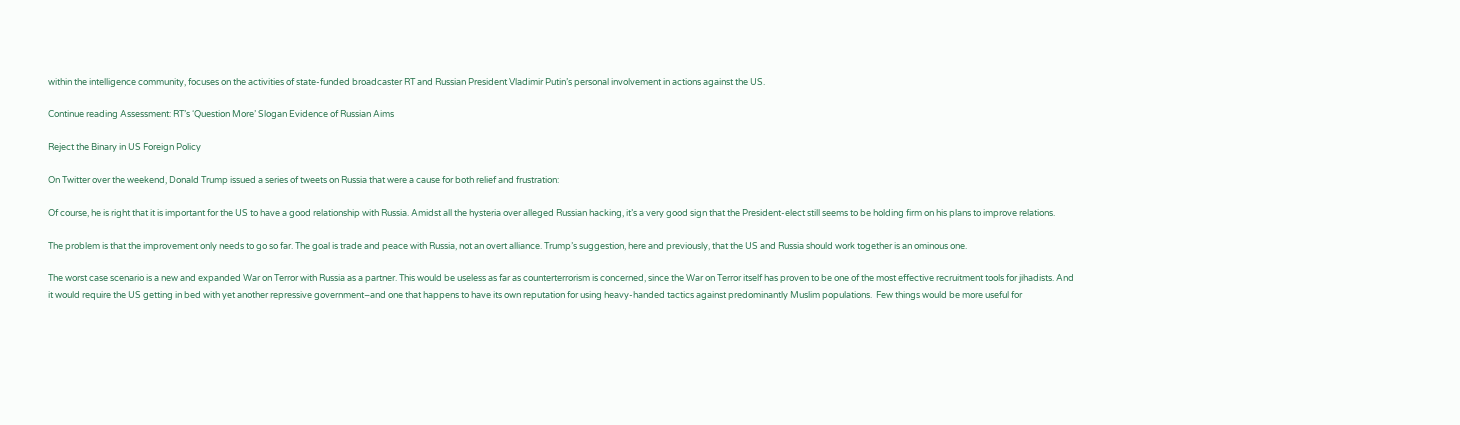within the intelligence community, focuses on the activities of state-funded broadcaster RT and Russian President Vladimir Putin’s personal involvement in actions against the US.

Continue reading Assessment: RT’s ‘Question More’ Slogan Evidence of Russian Aims

Reject the Binary in US Foreign Policy

On Twitter over the weekend, Donald Trump issued a series of tweets on Russia that were a cause for both relief and frustration:

Of course, he is right that it is important for the US to have a good relationship with Russia. Amidst all the hysteria over alleged Russian hacking, it’s a very good sign that the President-elect still seems to be holding firm on his plans to improve relations.

The problem is that the improvement only needs to go so far. The goal is trade and peace with Russia, not an overt alliance. Trump’s suggestion, here and previously, that the US and Russia should work together is an ominous one.

The worst case scenario is a new and expanded War on Terror with Russia as a partner. This would be useless as far as counterterrorism is concerned, since the War on Terror itself has proven to be one of the most effective recruitment tools for jihadists. And it would require the US getting in bed with yet another repressive government–and one that happens to have its own reputation for using heavy-handed tactics against predominantly Muslim populations.  Few things would be more useful for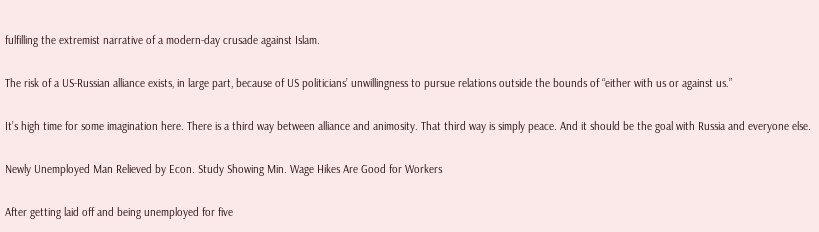fulfilling the extremist narrative of a modern-day crusade against Islam.

The risk of a US-Russian alliance exists, in large part, because of US politicians’ unwillingness to pursue relations outside the bounds of “either with us or against us.”

It’s high time for some imagination here. There is a third way between alliance and animosity. That third way is simply peace. And it should be the goal with Russia and everyone else.

Newly Unemployed Man Relieved by Econ. Study Showing Min. Wage Hikes Are Good for Workers

After getting laid off and being unemployed for five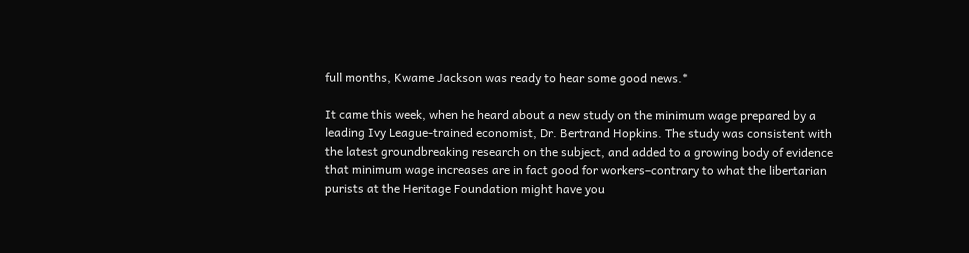full months, Kwame Jackson was ready to hear some good news.*

It came this week, when he heard about a new study on the minimum wage prepared by a leading Ivy League-trained economist, Dr. Bertrand Hopkins. The study was consistent with the latest groundbreaking research on the subject, and added to a growing body of evidence that minimum wage increases are in fact good for workers–contrary to what the libertarian purists at the Heritage Foundation might have you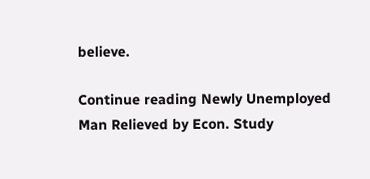believe.

Continue reading Newly Unemployed Man Relieved by Econ. Study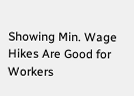Showing Min. Wage Hikes Are Good for Workers